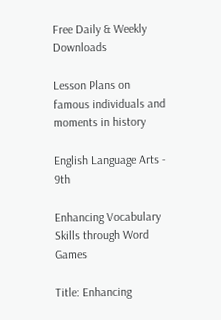Free Daily & Weekly Downloads

Lesson Plans on famous individuals and moments in history

English Language Arts - 9th

Enhancing Vocabulary Skills through Word Games

Title: Enhancing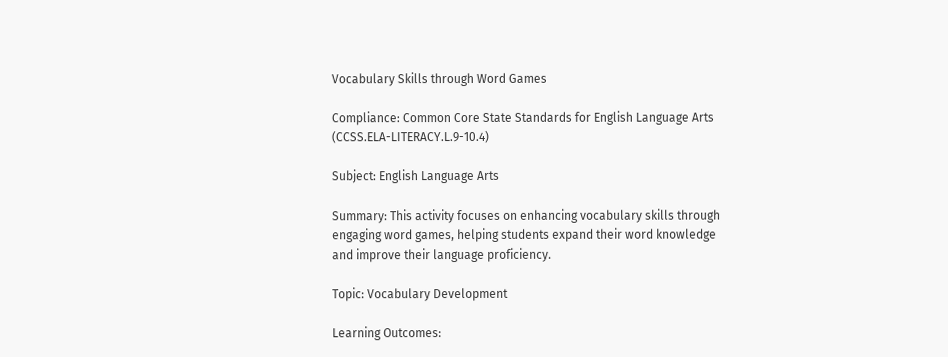Vocabulary Skills through Word Games

Compliance: Common Core State Standards for English Language Arts (CCSS.ELA-LITERACY.L.9-10.4)

Subject: English Language Arts

Summary: This activity focuses on enhancing vocabulary skills through engaging word games, helping students expand their word knowledge and improve their language proficiency.

Topic: Vocabulary Development

Learning Outcomes: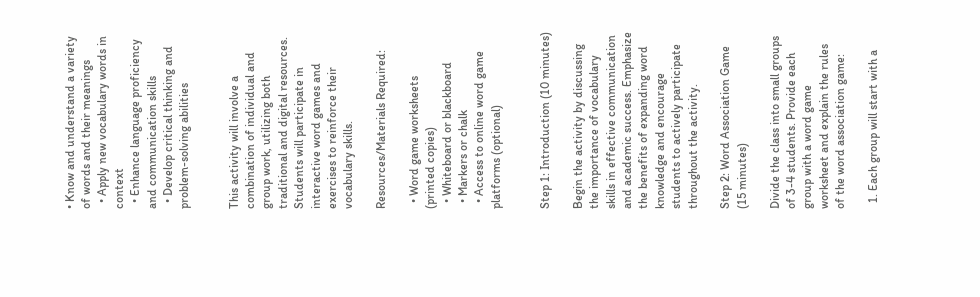• Know and understand a variety of words and their meanings
  • Apply new vocabulary words in context
  • Enhance language proficiency and communication skills
  • Develop critical thinking and problem-solving abilities


This activity will involve a combination of individual and group work, utilizing both traditional and digital resources. Students will participate in interactive word games and exercises to reinforce their vocabulary skills.

Resources/Materials Required:

  • Word game worksheets (printed copies)
  • Whiteboard or blackboard
  • Markers or chalk
  • Access to online word game platforms (optional)


Step 1: Introduction (10 minutes)

Begin the activity by discussing the importance of vocabulary skills in effective communication and academic success. Emphasize the benefits of expanding word knowledge and encourage students to actively participate throughout the activity.

Step 2: Word Association Game (15 minutes)

Divide the class into small groups of 3-4 students. Provide each group with a word game worksheet and explain the rules of the word association game:

  1. Each group will start with a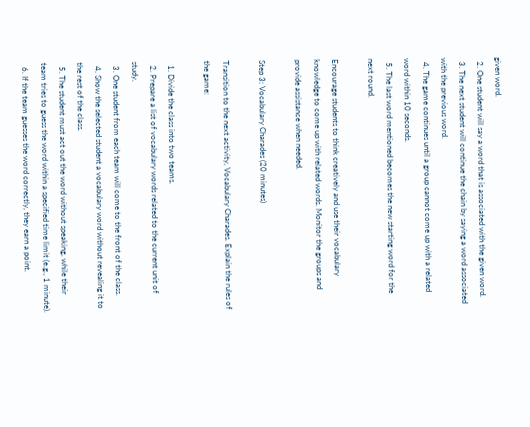given word.
  2. One student will say a word that is associated with the given word.
  3. The next student will continue the chain by saying a word associated with the previous word.
  4. The game continues until a group cannot come up with a related word within 10 seconds.
  5. The last word mentioned becomes the new starting word for the next round.

Encourage students to think creatively and use their vocabulary knowledge to come up with related words. Monitor the groups and provide assistance when needed.

Step 3: Vocabulary Charades (20 minutes)

Transition to the next activity, Vocabulary Charades. Explain the rules of the game:

  1. Divide the class into two teams.
  2. Prepare a list of vocabulary words related to the current unit of study.
  3. One student from each team will come to the front of the class.
  4. Show the selected student a vocabulary word without revealing it to the rest of the class.
  5. The student must act out the word without speaking, while their team tries to guess the word within a specified time limit (e.g., 1 minute).
  6. If the team guesses the word correctly, they earn a point.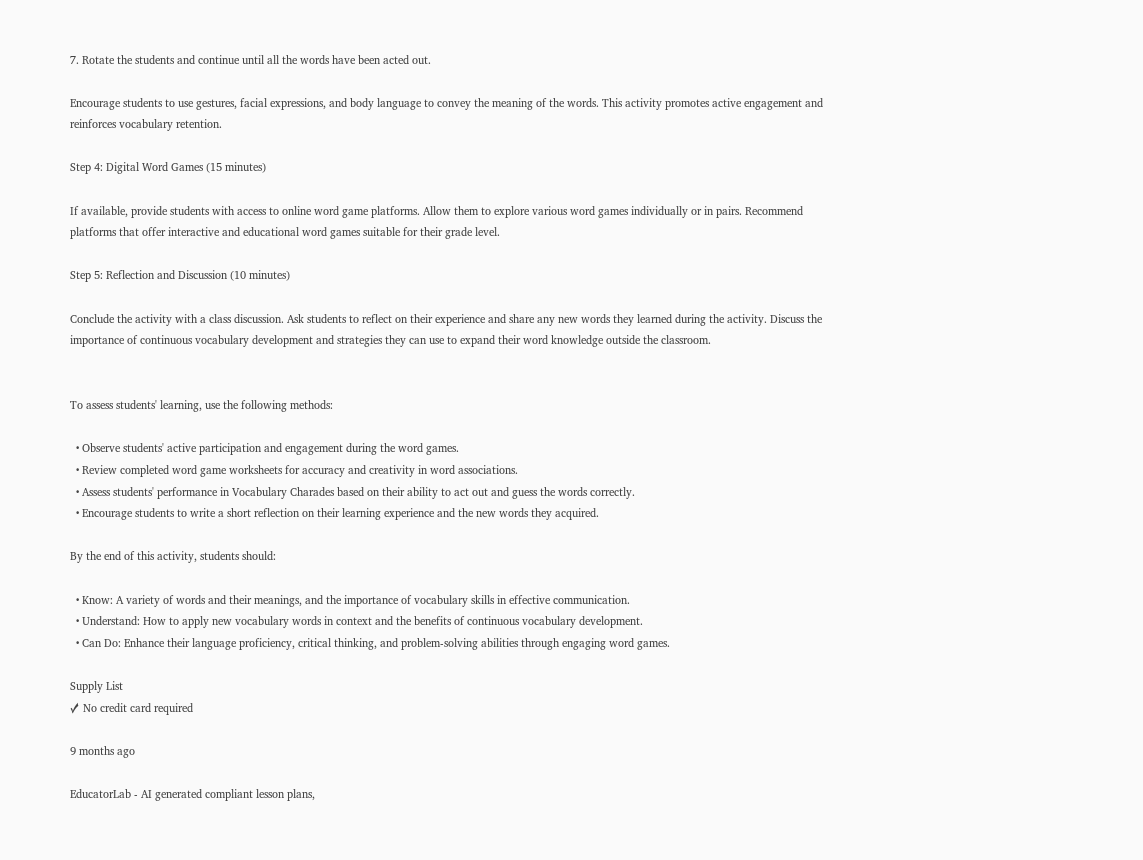7. Rotate the students and continue until all the words have been acted out.

Encourage students to use gestures, facial expressions, and body language to convey the meaning of the words. This activity promotes active engagement and reinforces vocabulary retention.

Step 4: Digital Word Games (15 minutes)

If available, provide students with access to online word game platforms. Allow them to explore various word games individually or in pairs. Recommend platforms that offer interactive and educational word games suitable for their grade level.

Step 5: Reflection and Discussion (10 minutes)

Conclude the activity with a class discussion. Ask students to reflect on their experience and share any new words they learned during the activity. Discuss the importance of continuous vocabulary development and strategies they can use to expand their word knowledge outside the classroom.


To assess students' learning, use the following methods:

  • Observe students' active participation and engagement during the word games.
  • Review completed word game worksheets for accuracy and creativity in word associations.
  • Assess students' performance in Vocabulary Charades based on their ability to act out and guess the words correctly.
  • Encourage students to write a short reflection on their learning experience and the new words they acquired.

By the end of this activity, students should:

  • Know: A variety of words and their meanings, and the importance of vocabulary skills in effective communication.
  • Understand: How to apply new vocabulary words in context and the benefits of continuous vocabulary development.
  • Can Do: Enhance their language proficiency, critical thinking, and problem-solving abilities through engaging word games.

Supply List
✓ No credit card required

9 months ago

EducatorLab - AI generated compliant lesson plans,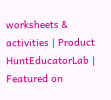worksheets & activities | Product HuntEducatorLab | Featured on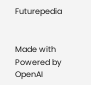Futurepedia


Made with Powered by OpenAI